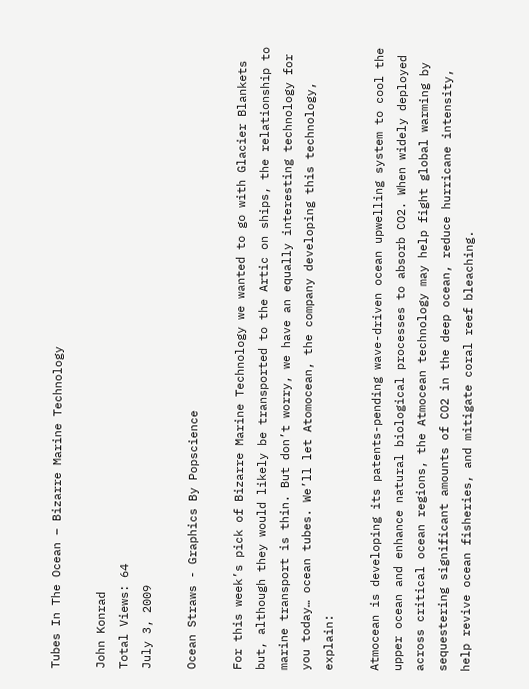Tubes In The Ocean – Bizarre Marine Technology

John Konrad
Total Views: 64
July 3, 2009

Ocean Straws - Graphics By Popscience

For this week’s pick of Bizarre Marine Technology we wanted to go with Glacier Blankets but, although they would likely be transported to the Artic on ships, the relationship to marine transport is thin. But don’t worry, we have an equally interesting technology for you today… ocean tubes. We’ll let Atomocean, the company developing this technology, explain:

Atmocean is developing its patents-pending wave-driven ocean upwelling system to cool the upper ocean and enhance natural biological processes to absorb CO2. When widely deployed across critical ocean regions, the Atmocean technology may help fight global warming by sequestering significant amounts of CO2 in the deep ocean, reduce hurricane intensity, help revive ocean fisheries, and mitigate coral reef bleaching.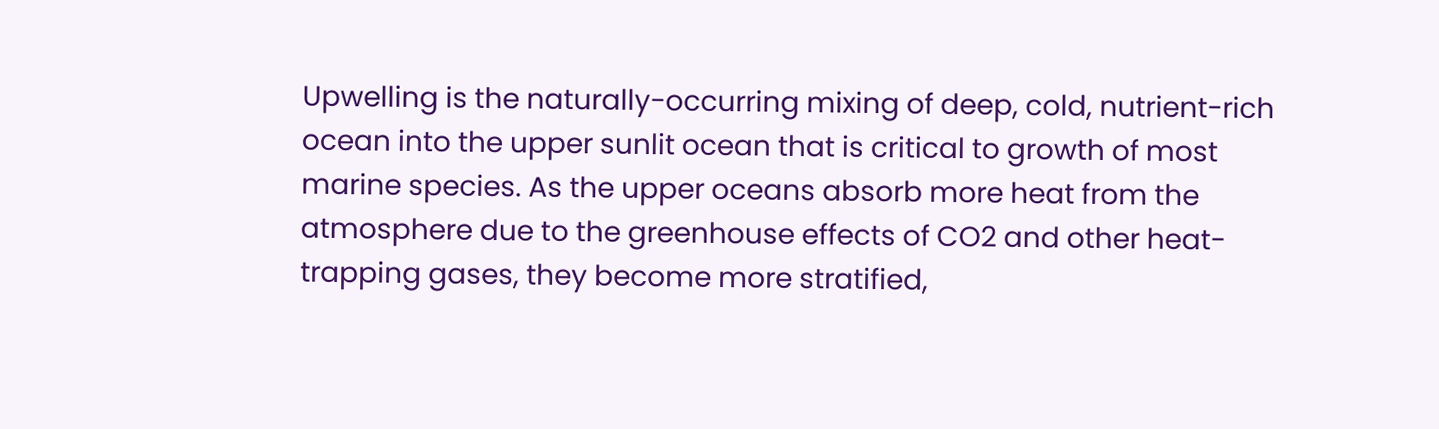Upwelling is the naturally-occurring mixing of deep, cold, nutrient-rich ocean into the upper sunlit ocean that is critical to growth of most marine species. As the upper oceans absorb more heat from the atmosphere due to the greenhouse effects of CO2 and other heat-trapping gases, they become more stratified,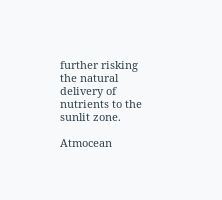further risking the natural delivery of nutrients to the sunlit zone.

Atmocean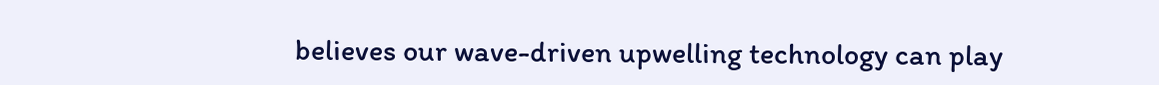believes our wave-driven upwelling technology can play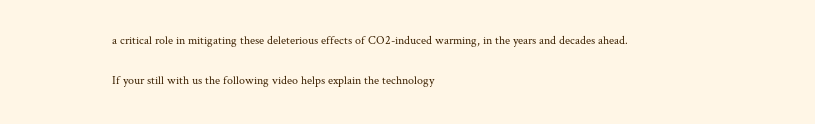a critical role in mitigating these deleterious effects of CO2-induced warming, in the years and decades ahead.

If your still with us the following video helps explain the technology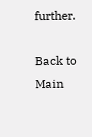further.

Back to Main